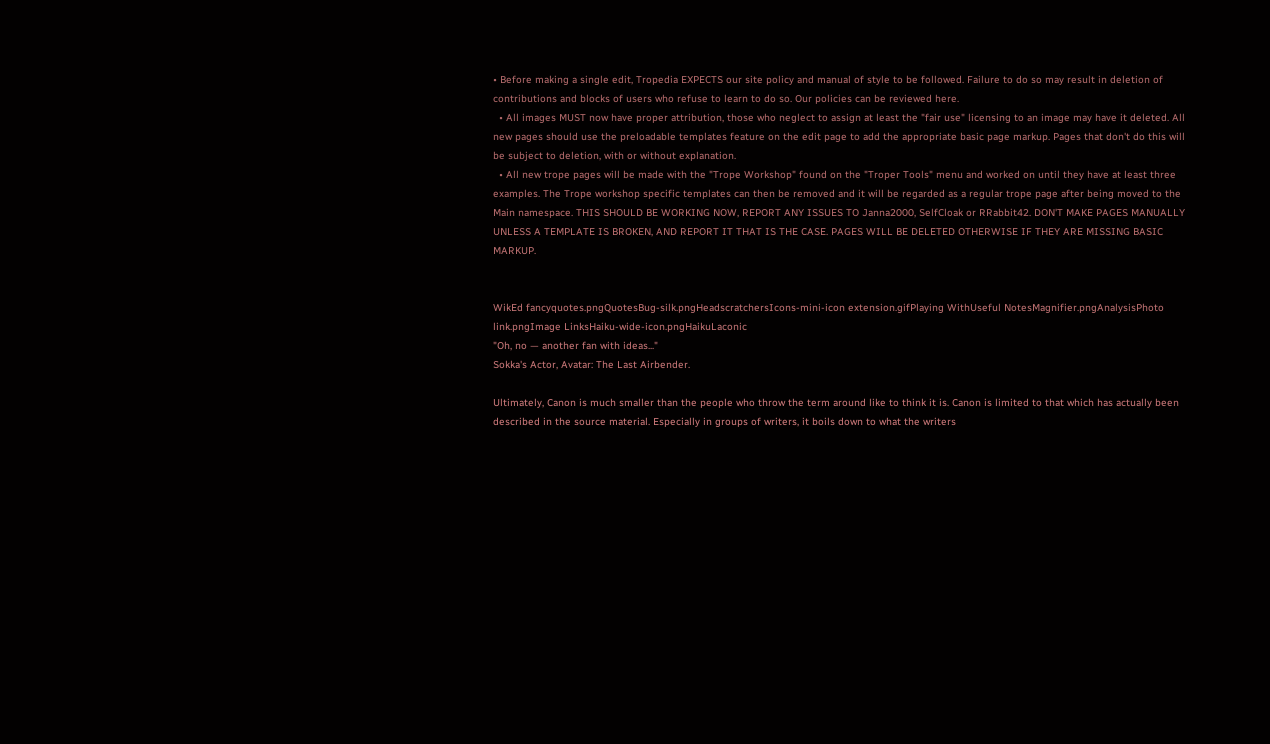• Before making a single edit, Tropedia EXPECTS our site policy and manual of style to be followed. Failure to do so may result in deletion of contributions and blocks of users who refuse to learn to do so. Our policies can be reviewed here.
  • All images MUST now have proper attribution, those who neglect to assign at least the "fair use" licensing to an image may have it deleted. All new pages should use the preloadable templates feature on the edit page to add the appropriate basic page markup. Pages that don't do this will be subject to deletion, with or without explanation.
  • All new trope pages will be made with the "Trope Workshop" found on the "Troper Tools" menu and worked on until they have at least three examples. The Trope workshop specific templates can then be removed and it will be regarded as a regular trope page after being moved to the Main namespace. THIS SHOULD BE WORKING NOW, REPORT ANY ISSUES TO Janna2000, SelfCloak or RRabbit42. DON'T MAKE PAGES MANUALLY UNLESS A TEMPLATE IS BROKEN, AND REPORT IT THAT IS THE CASE. PAGES WILL BE DELETED OTHERWISE IF THEY ARE MISSING BASIC MARKUP.


WikEd fancyquotes.pngQuotesBug-silk.pngHeadscratchersIcons-mini-icon extension.gifPlaying WithUseful NotesMagnifier.pngAnalysisPhoto link.pngImage LinksHaiku-wide-icon.pngHaikuLaconic
"Oh, no — another fan with ideas..."
Sokka's Actor, Avatar: The Last Airbender.

Ultimately, Canon is much smaller than the people who throw the term around like to think it is. Canon is limited to that which has actually been described in the source material. Especially in groups of writers, it boils down to what the writers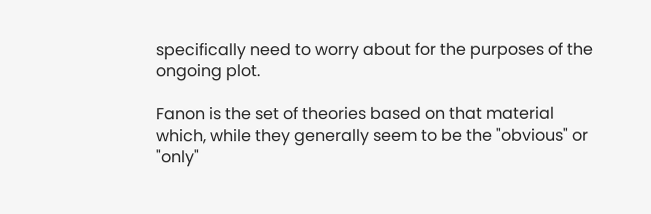specifically need to worry about for the purposes of the ongoing plot.

Fanon is the set of theories based on that material which, while they generally seem to be the "obvious" or "only"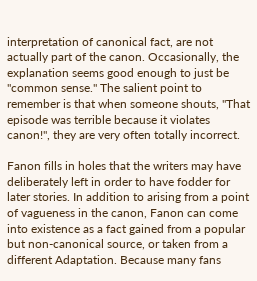interpretation of canonical fact, are not actually part of the canon. Occasionally, the explanation seems good enough to just be "common sense." The salient point to remember is that when someone shouts, "That episode was terrible because it violates canon!", they are very often totally incorrect.

Fanon fills in holes that the writers may have deliberately left in order to have fodder for later stories. In addition to arising from a point of vagueness in the canon, Fanon can come into existence as a fact gained from a popular but non-canonical source, or taken from a different Adaptation. Because many fans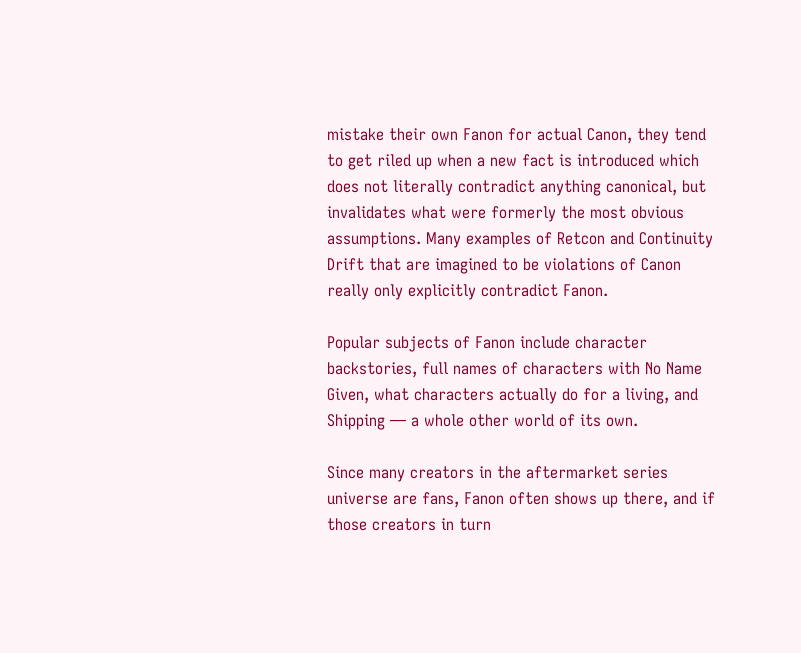mistake their own Fanon for actual Canon, they tend to get riled up when a new fact is introduced which does not literally contradict anything canonical, but invalidates what were formerly the most obvious assumptions. Many examples of Retcon and Continuity Drift that are imagined to be violations of Canon really only explicitly contradict Fanon.

Popular subjects of Fanon include character backstories, full names of characters with No Name Given, what characters actually do for a living, and Shipping — a whole other world of its own.

Since many creators in the aftermarket series universe are fans, Fanon often shows up there, and if those creators in turn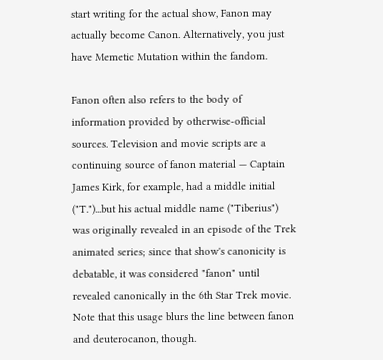start writing for the actual show, Fanon may actually become Canon. Alternatively, you just have Memetic Mutation within the fandom.

Fanon often also refers to the body of information provided by otherwise-official sources. Television and movie scripts are a continuing source of fanon material — Captain James Kirk, for example, had a middle initial ("T.")...but his actual middle name ("Tiberius") was originally revealed in an episode of the Trek animated series; since that show's canonicity is debatable, it was considered "fanon" until revealed canonically in the 6th Star Trek movie. Note that this usage blurs the line between fanon and deuterocanon, though.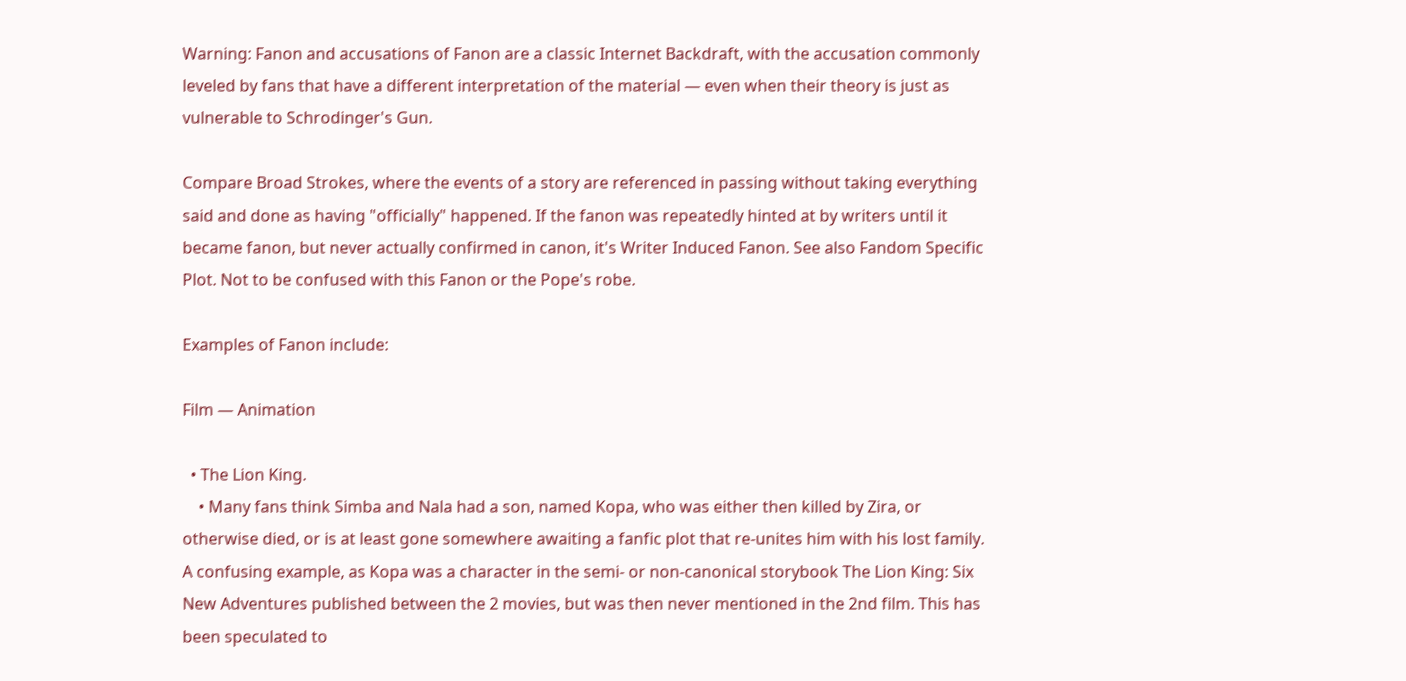Warning: Fanon and accusations of Fanon are a classic Internet Backdraft, with the accusation commonly leveled by fans that have a different interpretation of the material — even when their theory is just as vulnerable to Schrodinger's Gun.

Compare Broad Strokes, where the events of a story are referenced in passing without taking everything said and done as having "officially" happened. If the fanon was repeatedly hinted at by writers until it became fanon, but never actually confirmed in canon, it's Writer Induced Fanon. See also Fandom Specific Plot. Not to be confused with this Fanon or the Pope's robe.

Examples of Fanon include:

Film — Animation

  • The Lion King.
    • Many fans think Simba and Nala had a son, named Kopa, who was either then killed by Zira, or otherwise died, or is at least gone somewhere awaiting a fanfic plot that re-unites him with his lost family. A confusing example, as Kopa was a character in the semi- or non-canonical storybook The Lion King: Six New Adventures published between the 2 movies, but was then never mentioned in the 2nd film. This has been speculated to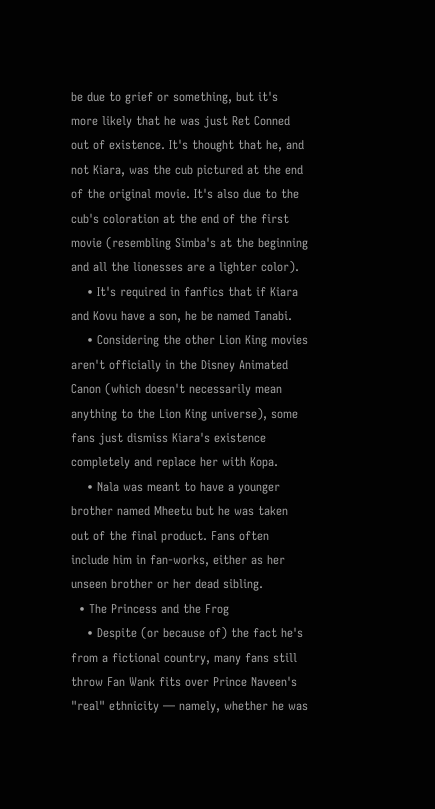be due to grief or something, but it's more likely that he was just Ret Conned out of existence. It's thought that he, and not Kiara, was the cub pictured at the end of the original movie. It's also due to the cub's coloration at the end of the first movie (resembling Simba's at the beginning and all the lionesses are a lighter color).
    • It's required in fanfics that if Kiara and Kovu have a son, he be named Tanabi.
    • Considering the other Lion King movies aren't officially in the Disney Animated Canon (which doesn't necessarily mean anything to the Lion King universe), some fans just dismiss Kiara's existence completely and replace her with Kopa.
    • Nala was meant to have a younger brother named Mheetu but he was taken out of the final product. Fans often include him in fan-works, either as her unseen brother or her dead sibling.
  • The Princess and the Frog
    • Despite (or because of) the fact he's from a fictional country, many fans still throw Fan Wank fits over Prince Naveen's "real" ethnicity — namely, whether he was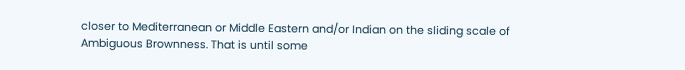closer to Mediterranean or Middle Eastern and/or Indian on the sliding scale of Ambiguous Brownness. That is until some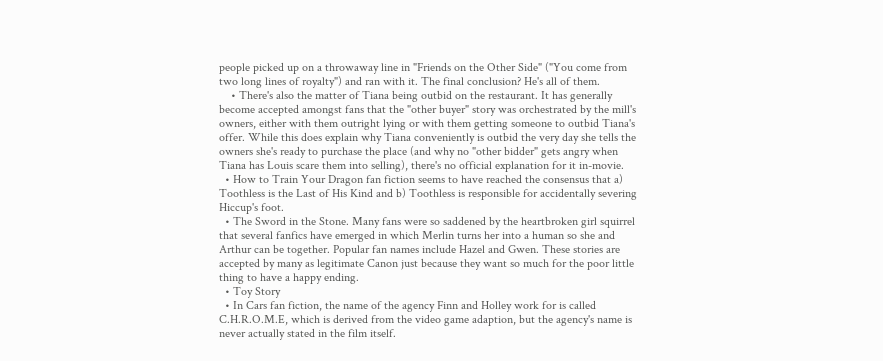people picked up on a throwaway line in "Friends on the Other Side" ("You come from two long lines of royalty") and ran with it. The final conclusion? He's all of them.
    • There's also the matter of Tiana being outbid on the restaurant. It has generally become accepted amongst fans that the "other buyer" story was orchestrated by the mill's owners, either with them outright lying or with them getting someone to outbid Tiana's offer. While this does explain why Tiana conveniently is outbid the very day she tells the owners she's ready to purchase the place (and why no "other bidder" gets angry when Tiana has Louis scare them into selling), there's no official explanation for it in-movie.
  • How to Train Your Dragon fan fiction seems to have reached the consensus that a) Toothless is the Last of His Kind and b) Toothless is responsible for accidentally severing Hiccup's foot.
  • The Sword in the Stone. Many fans were so saddened by the heartbroken girl squirrel that several fanfics have emerged in which Merlin turns her into a human so she and Arthur can be together. Popular fan names include Hazel and Gwen. These stories are accepted by many as legitimate Canon just because they want so much for the poor little thing to have a happy ending.
  • Toy Story
  • In Cars fan fiction, the name of the agency Finn and Holley work for is called C.H.R.O.M.E, which is derived from the video game adaption, but the agency's name is never actually stated in the film itself.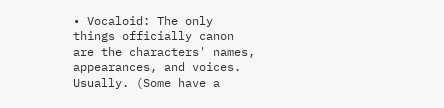• Vocaloid: The only things officially canon are the characters' names, appearances, and voices. Usually. (Some have a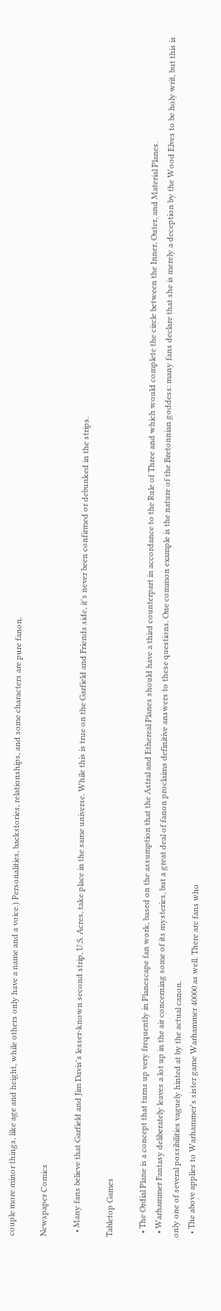couple more minor things, like age and height, while others only have a name and a voice.) Personalities, backstories, relationships, and some characters are pure fanon.

Newspaper Comics

  • Many fans believe that Garfield and Jim Davis's lesser-known second strip, U.S. Acres, take place in the same universe. While this is true on the Garfield and Friends side, it's never been confirmed or debunked in the strips.

Tabletop Games

  • The Ordial Plane is a concept that turns up very frequently in Planescape fan work, based on the assumption that the Astral and Ethereal Planes should have a third counterpart in accordance to the Rule of Three and which would complete the circle between the Inner, Outer, and Material Planes.
  • Warhammer Fantasy deliberately leaves a lot up in the air concerning some of its mysteries, but a great deal of fanon proclaims definitive answers to these questions. One common example is the nature of the Bretonnian goddess: many fans declare that she is merely a deception by the Wood Elves to be holy writ, but this is only one of several possibilities vaguely hinted at by the actual canon.
  • The above applies to Warhammer's sister game Warhammer 40000 as well. There are fans who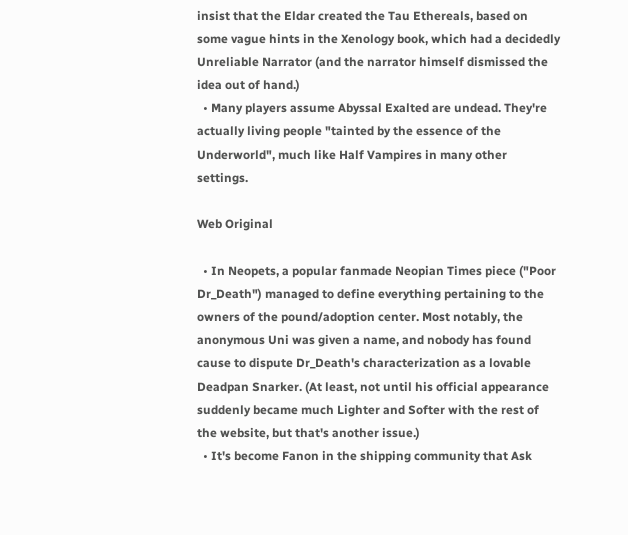insist that the Eldar created the Tau Ethereals, based on some vague hints in the Xenology book, which had a decidedly Unreliable Narrator (and the narrator himself dismissed the idea out of hand.)
  • Many players assume Abyssal Exalted are undead. They're actually living people "tainted by the essence of the Underworld", much like Half Vampires in many other settings.

Web Original

  • In Neopets, a popular fanmade Neopian Times piece ("Poor Dr_Death") managed to define everything pertaining to the owners of the pound/adoption center. Most notably, the anonymous Uni was given a name, and nobody has found cause to dispute Dr_Death's characterization as a lovable Deadpan Snarker. (At least, not until his official appearance suddenly became much Lighter and Softer with the rest of the website, but that's another issue.)
  • It's become Fanon in the shipping community that Ask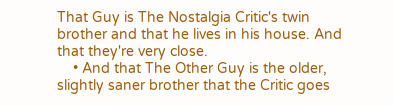That Guy is The Nostalgia Critic's twin brother and that he lives in his house. And that they're very close.
    • And that The Other Guy is the older, slightly saner brother that the Critic goes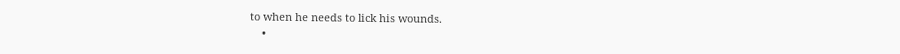to when he needs to lick his wounds.
    •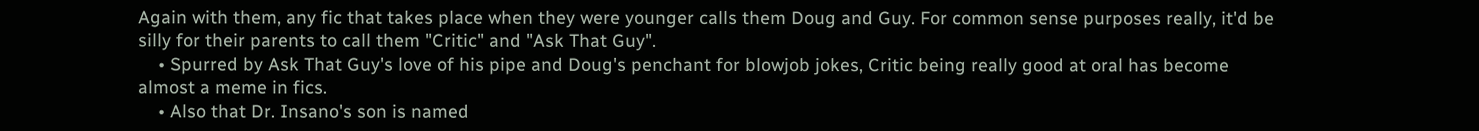Again with them, any fic that takes place when they were younger calls them Doug and Guy. For common sense purposes really, it'd be silly for their parents to call them "Critic" and "Ask That Guy".
    • Spurred by Ask That Guy's love of his pipe and Doug's penchant for blowjob jokes, Critic being really good at oral has become almost a meme in fics.
    • Also that Dr. Insano's son is named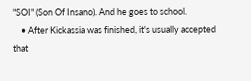"SOI" (Son Of Insano). And he goes to school.
    • After Kickassia was finished, it's usually accepted that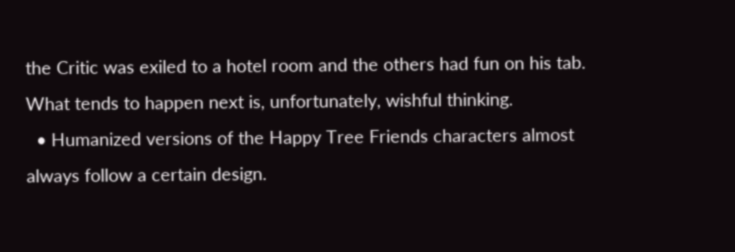the Critic was exiled to a hotel room and the others had fun on his tab. What tends to happen next is, unfortunately, wishful thinking.
  • Humanized versions of the Happy Tree Friends characters almost always follow a certain design.